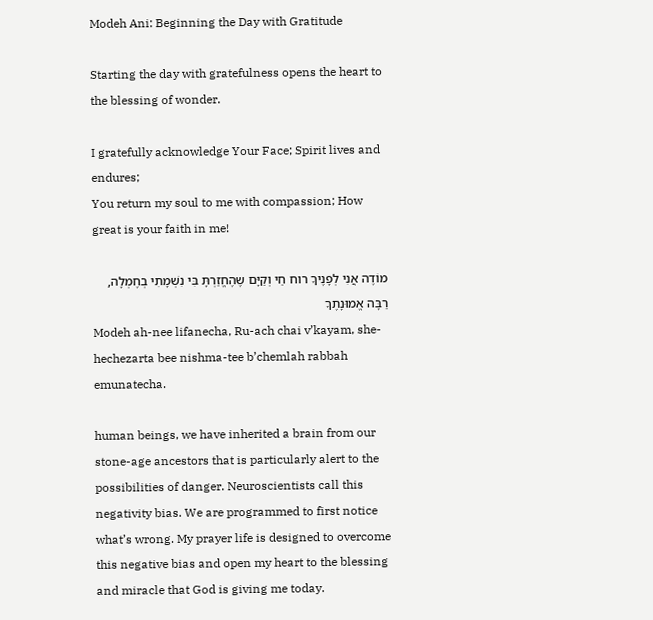Modeh Ani: Beginning the Day with Gratitude

Starting the day with gratefulness opens the heart to the blessing of wonder.

I gratefully acknowledge Your Face; Spirit lives and endures;
You return my soul to me with compassion; How great is your faith in me!

מוֹדֶה אֲנִי לְפָנֶיךָ רוח חַי וְקַיָּם שֶהֶחֱזַרְתָּ בִּי נִשְׁמָתִי בְחֶמְלָה, רַבָּה אֱמוּנָתֶךָ
Modeh ah-nee lifanecha, Ru-ach chai v’kayam, she-hechezarta bee nishma-tee b’chemlah rabbah emunatecha.

human beings, we have inherited a brain from our stone-age ancestors that is particularly alert to the possibilities of danger. Neuroscientists call this negativity bias. We are programmed to first notice what’s wrong. My prayer life is designed to overcome this negative bias and open my heart to the blessing and miracle that God is giving me today.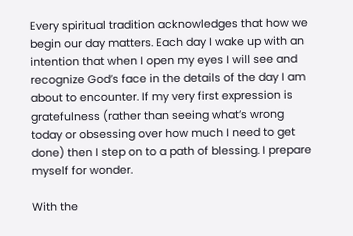Every spiritual tradition acknowledges that how we begin our day matters. Each day I wake up with an intention that when I open my eyes I will see and recognize God’s face in the details of the day I am about to encounter. If my very first expression is gratefulness (rather than seeing what’s wrong today or obsessing over how much I need to get done) then I step on to a path of blessing. I prepare myself for wonder.

With the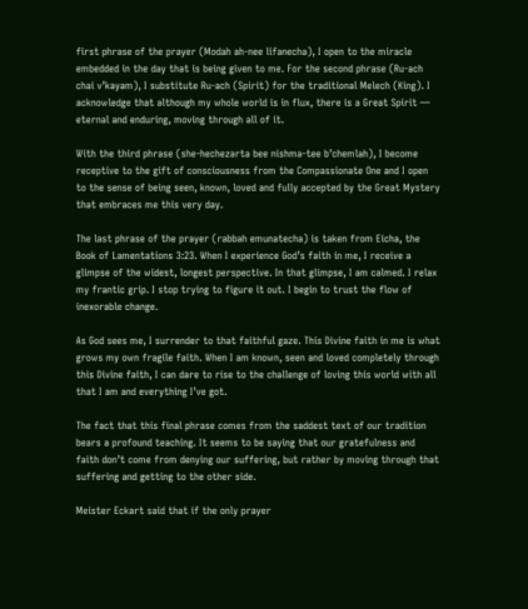first phrase of the prayer (Modah ah-nee lifanecha), I open to the miracle embedded in the day that is being given to me. For the second phrase (Ru-ach chai v’kayam), I substitute Ru-ach (Spirit) for the traditional Melech (King). I acknowledge that although my whole world is in flux, there is a Great Spirit — eternal and enduring, moving through all of it.

With the third phrase (she-hechezarta bee nishma-tee b’chemlah), I become receptive to the gift of consciousness from the Compassionate One and I open to the sense of being seen, known, loved and fully accepted by the Great Mystery that embraces me this very day.

The last phrase of the prayer (rabbah emunatecha) is taken from Eicha, the Book of Lamentations 3:23. When I experience God’s faith in me, I receive a glimpse of the widest, longest perspective. In that glimpse, I am calmed. I relax my frantic grip. I stop trying to figure it out. I begin to trust the flow of inexorable change.

As God sees me, I surrender to that faithful gaze. This Divine faith in me is what grows my own fragile faith. When I am known, seen and loved completely through this Divine faith, I can dare to rise to the challenge of loving this world with all that I am and everything I’ve got.

The fact that this final phrase comes from the saddest text of our tradition bears a profound teaching. It seems to be saying that our gratefulness and faith don’t come from denying our suffering, but rather by moving through that suffering and getting to the other side.

Meister Eckart said that if the only prayer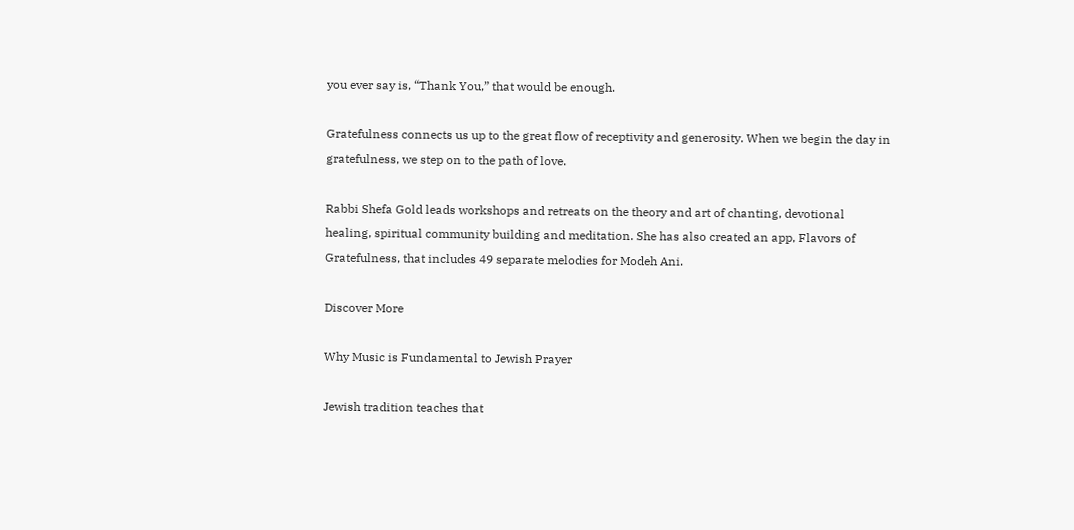you ever say is, “Thank You,” that would be enough.

Gratefulness connects us up to the great flow of receptivity and generosity. When we begin the day in gratefulness, we step on to the path of love.

Rabbi Shefa Gold leads workshops and retreats on the theory and art of chanting, devotional healing, spiritual community building and meditation. She has also created an app, Flavors of Gratefulness, that includes 49 separate melodies for Modeh Ani.

Discover More

Why Music is Fundamental to Jewish Prayer

Jewish tradition teaches that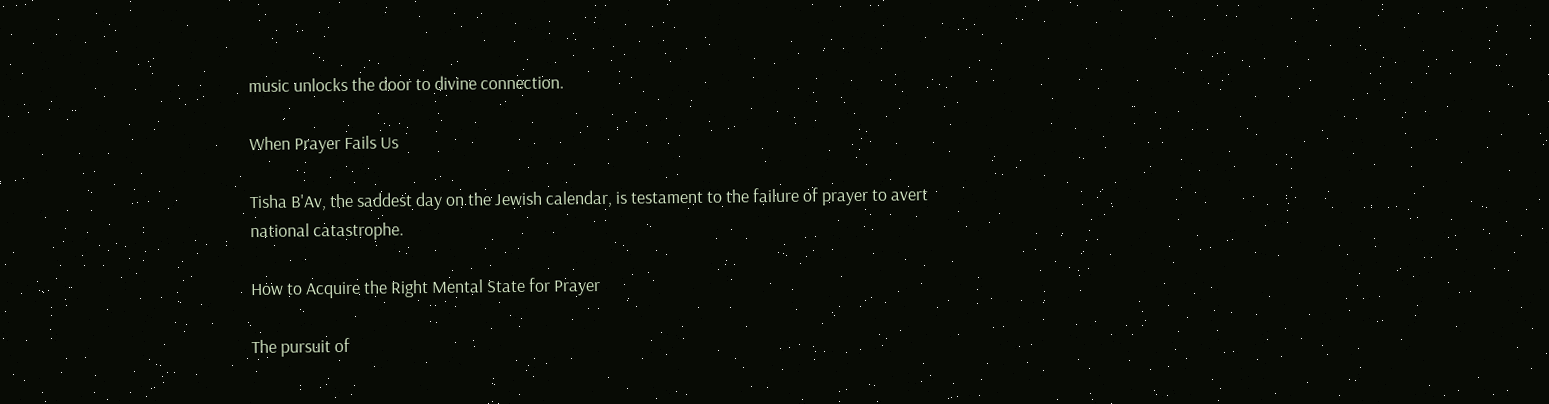music unlocks the door to divine connection.

When Prayer Fails Us

Tisha B'Av, the saddest day on the Jewish calendar, is testament to the failure of prayer to avert national catastrophe.

How to Acquire the Right Mental State for Prayer

The pursuit of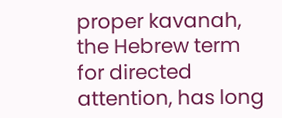proper kavanah, the Hebrew term for directed attention, has long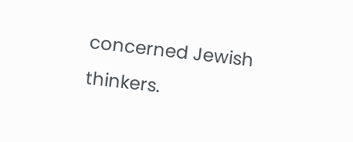concerned Jewish thinkers.